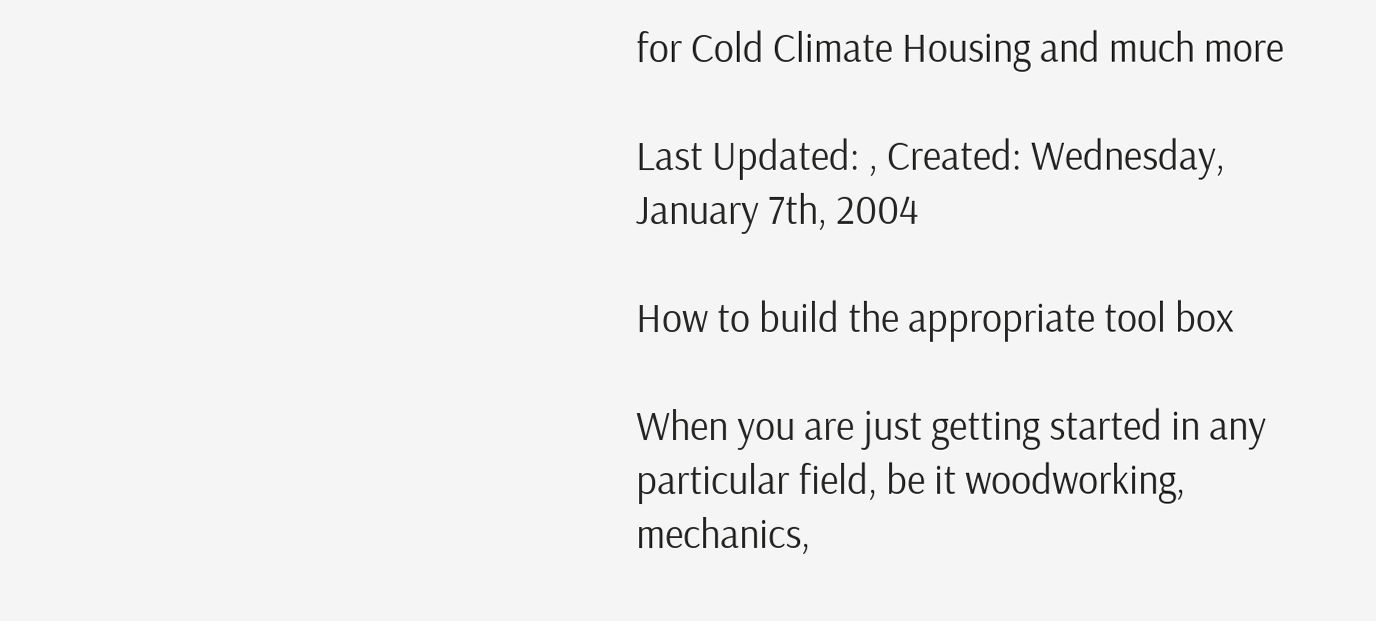for Cold Climate Housing and much more

Last Updated: , Created: Wednesday, January 7th, 2004

How to build the appropriate tool box

When you are just getting started in any particular field, be it woodworking, mechanics,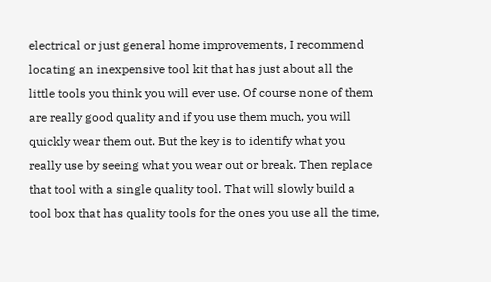electrical or just general home improvements, I recommend locating an inexpensive tool kit that has just about all the little tools you think you will ever use. Of course none of them are really good quality and if you use them much, you will quickly wear them out. But the key is to identify what you really use by seeing what you wear out or break. Then replace that tool with a single quality tool. That will slowly build a tool box that has quality tools for the ones you use all the time,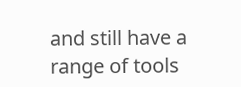and still have a range of tools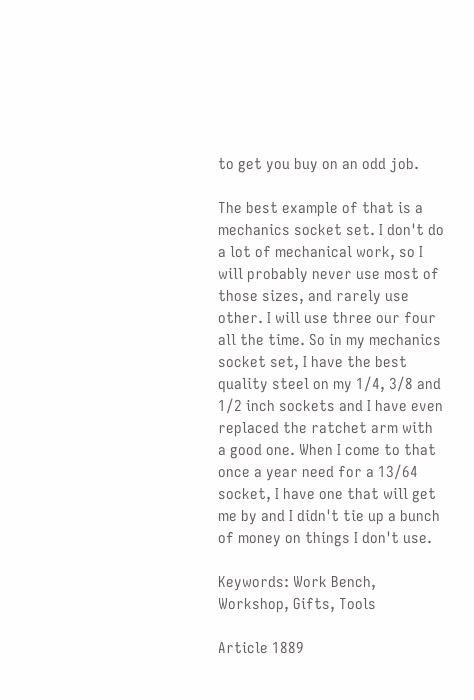to get you buy on an odd job.

The best example of that is a mechanics socket set. I don't do a lot of mechanical work, so I will probably never use most of those sizes, and rarely use other. I will use three our four all the time. So in my mechanics socket set, I have the best quality steel on my 1/4, 3/8 and 1/2 inch sockets and I have even replaced the ratchet arm with a good one. When I come to that once a year need for a 13/64 socket, I have one that will get me by and I didn't tie up a bunch of money on things I don't use.

Keywords: Work Bench, Workshop, Gifts, Tools

Article 1889